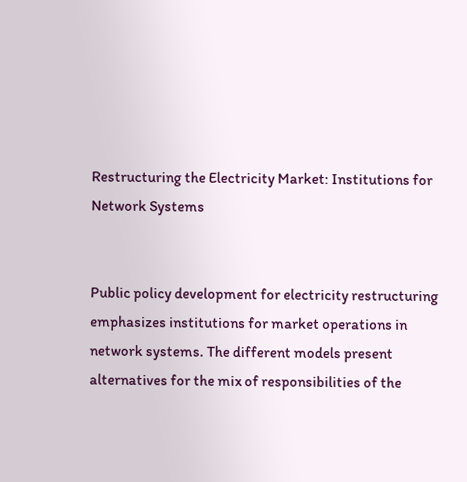Restructuring the Electricity Market: Institutions for Network Systems


Public policy development for electricity restructuring emphasizes institutions for market operations in network systems. The different models present alternatives for the mix of responsibilities of the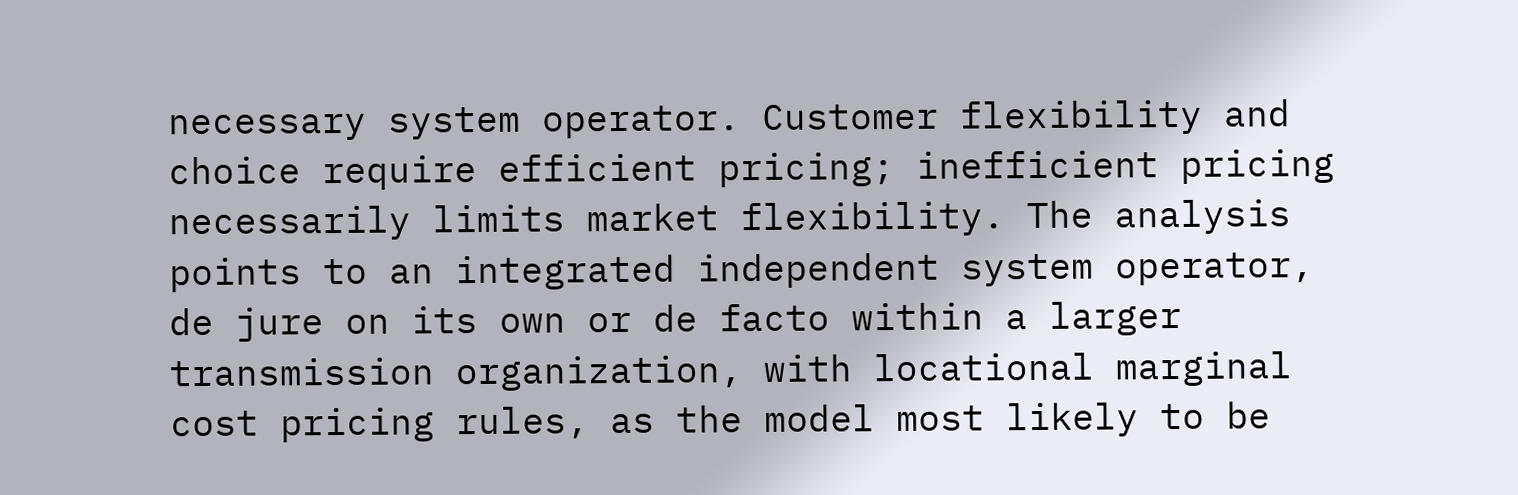necessary system operator. Customer flexibility and choice require efficient pricing; inefficient pricing necessarily limits market flexibility. The analysis points to an integrated independent system operator, de jure on its own or de facto within a larger transmission organization, with locational marginal cost pricing rules, as the model most likely to be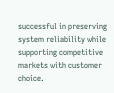successful in preserving system reliability while supporting competitive markets with customer choice.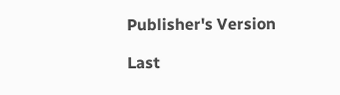Publisher's Version

Last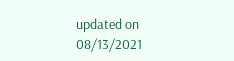updated on 08/13/2021